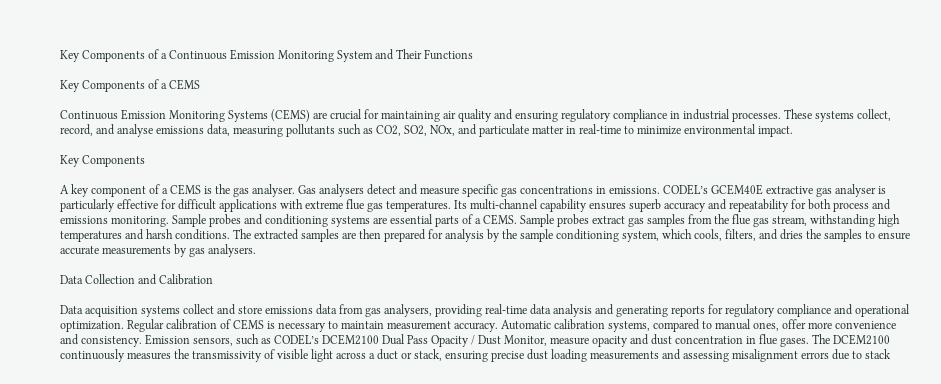Key Components of a Continuous Emission Monitoring System and Their Functions

Key Components of a CEMS

Continuous Emission Monitoring Systems (CEMS) are crucial for maintaining air quality and ensuring regulatory compliance in industrial processes. These systems collect, record, and analyse emissions data, measuring pollutants such as CO2, SO2, NOx, and particulate matter in real-time to minimize environmental impact.

Key Components

A key component of a CEMS is the gas analyser. Gas analysers detect and measure specific gas concentrations in emissions. CODEL’s GCEM40E extractive gas analyser is particularly effective for difficult applications with extreme flue gas temperatures. Its multi-channel capability ensures superb accuracy and repeatability for both process and emissions monitoring. Sample probes and conditioning systems are essential parts of a CEMS. Sample probes extract gas samples from the flue gas stream, withstanding high temperatures and harsh conditions. The extracted samples are then prepared for analysis by the sample conditioning system, which cools, filters, and dries the samples to ensure accurate measurements by gas analysers.

Data Collection and Calibration

Data acquisition systems collect and store emissions data from gas analysers, providing real-time data analysis and generating reports for regulatory compliance and operational optimization. Regular calibration of CEMS is necessary to maintain measurement accuracy. Automatic calibration systems, compared to manual ones, offer more convenience and consistency. Emission sensors, such as CODEL’s DCEM2100 Dual Pass Opacity / Dust Monitor, measure opacity and dust concentration in flue gases. The DCEM2100 continuously measures the transmissivity of visible light across a duct or stack, ensuring precise dust loading measurements and assessing misalignment errors due to stack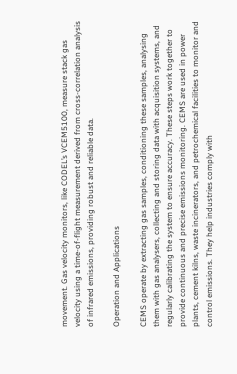movement. Gas velocity monitors, like CODEL’s VCEM5100, measure stack gas velocity using a time-of-flight measurement derived from cross-correlation analysis of infrared emissions, providing robust and reliable data.

Operation and Applications

CEMS operate by extracting gas samples, conditioning these samples, analysing them with gas analysers, collecting and storing data with acquisition systems, and regularly calibrating the system to ensure accuracy. These steps work together to provide continuous and precise emissions monitoring. CEMS are used in power plants, cement kilns, waste incinerators, and petrochemical facilities to monitor and control emissions. They help industries comply with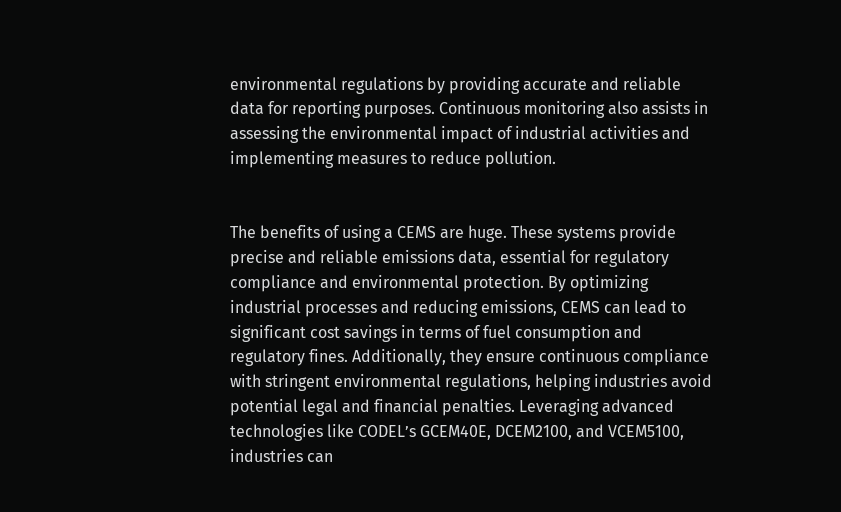environmental regulations by providing accurate and reliable data for reporting purposes. Continuous monitoring also assists in assessing the environmental impact of industrial activities and implementing measures to reduce pollution.


The benefits of using a CEMS are huge. These systems provide precise and reliable emissions data, essential for regulatory compliance and environmental protection. By optimizing industrial processes and reducing emissions, CEMS can lead to significant cost savings in terms of fuel consumption and regulatory fines. Additionally, they ensure continuous compliance with stringent environmental regulations, helping industries avoid potential legal and financial penalties. Leveraging advanced technologies like CODEL’s GCEM40E, DCEM2100, and VCEM5100, industries can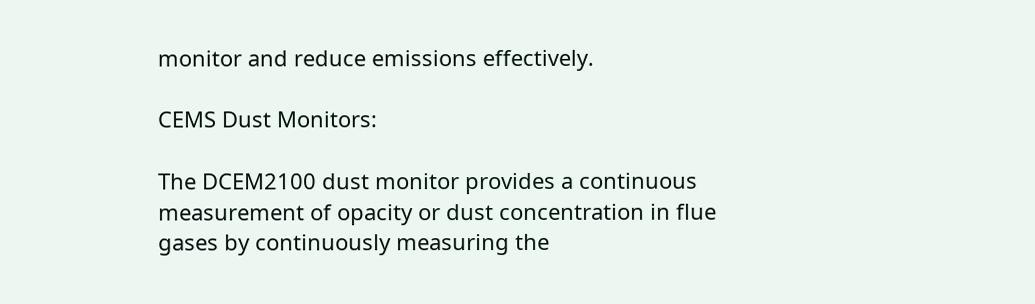monitor and reduce emissions effectively.

CEMS Dust Monitors:

The DCEM2100 dust monitor provides a continuous measurement of opacity or dust concentration in flue gases by continuously measuring the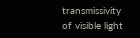transmissivity of visible light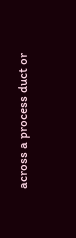across a process duct or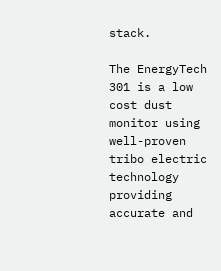stack.

The EnergyTech 301 is a low cost dust monitor using well-proven tribo electric technology providing accurate and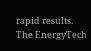rapid results. The EnergyTech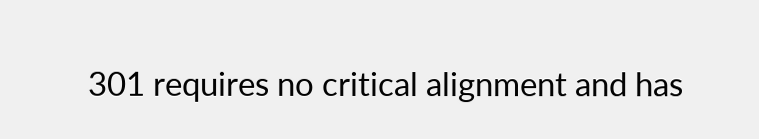301 requires no critical alignment and has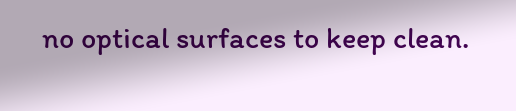no optical surfaces to keep clean.